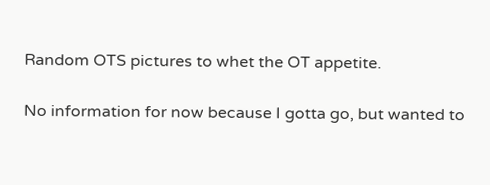Random OTS pictures to whet the OT appetite.

No information for now because I gotta go, but wanted to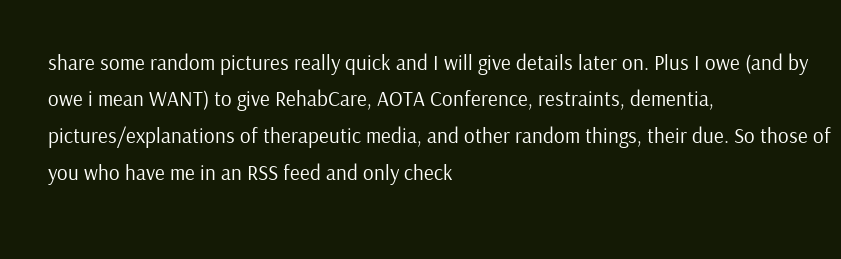share some random pictures really quick and I will give details later on. Plus I owe (and by owe i mean WANT) to give RehabCare, AOTA Conference, restraints, dementia, pictures/explanations of therapeutic media, and other random things, their due. So those of you who have me in an RSS feed and only check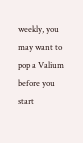weekly, you may want to pop a Valium before you start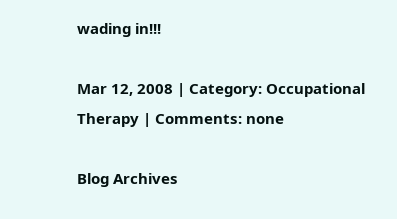wading in!!!

Mar 12, 2008 | Category: Occupational Therapy | Comments: none

Blog Archives